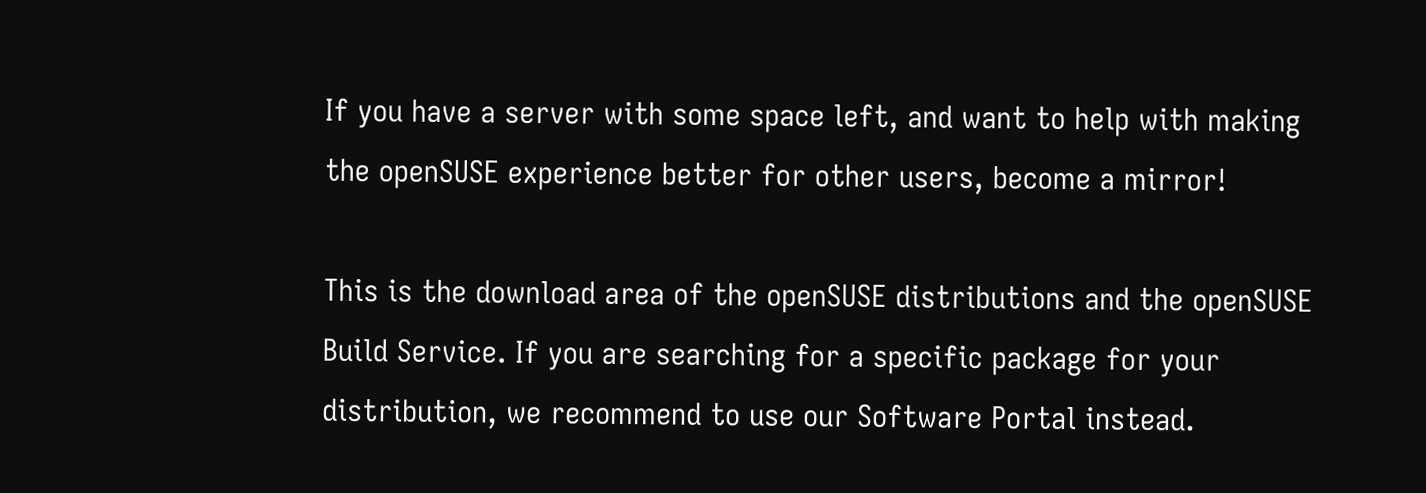If you have a server with some space left, and want to help with making the openSUSE experience better for other users, become a mirror!

This is the download area of the openSUSE distributions and the openSUSE Build Service. If you are searching for a specific package for your distribution, we recommend to use our Software Portal instead.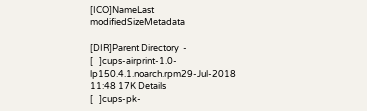[ICO]NameLast modifiedSizeMetadata

[DIR]Parent Directory  -
[   ]cups-airprint-1.0-lp150.4.1.noarch.rpm29-Jul-2018 11:48 17K Details
[   ]cups-pk-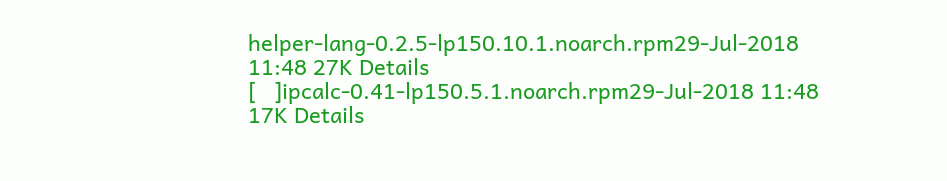helper-lang-0.2.5-lp150.10.1.noarch.rpm29-Jul-2018 11:48 27K Details
[   ]ipcalc-0.41-lp150.5.1.noarch.rpm29-Jul-2018 11:48 17K Details